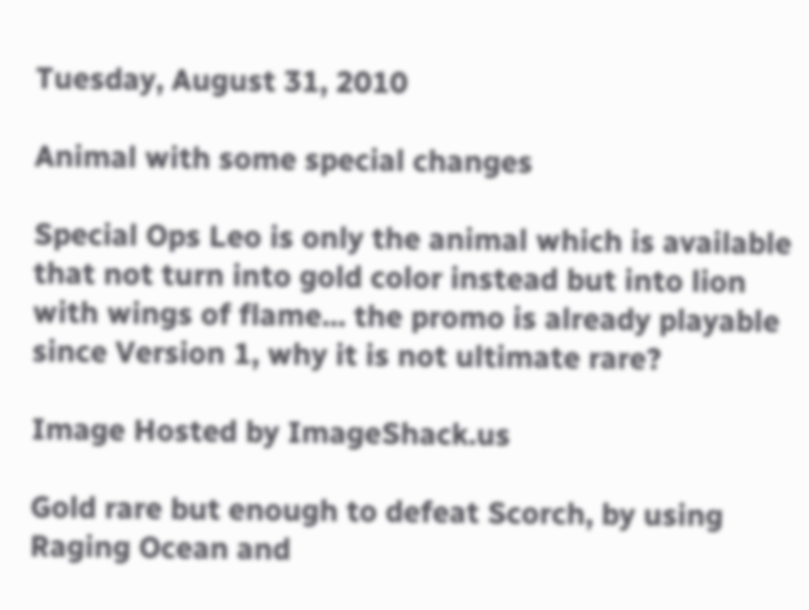Tuesday, August 31, 2010

Animal with some special changes

Special Ops Leo is only the animal which is available that not turn into gold color instead but into lion with wings of flame... the promo is already playable since Version 1, why it is not ultimate rare?

Image Hosted by ImageShack.us

Gold rare but enough to defeat Scorch, by using Raging Ocean and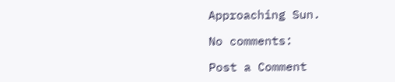Approaching Sun.

No comments:

Post a Comment